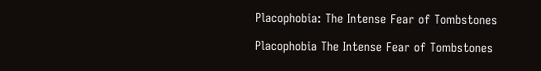Placophobia: The Intense Fear of Tombstones

Placophobia The Intense Fear of Tombstones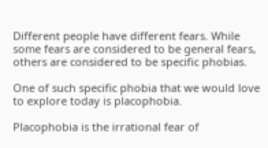Different people have different fears. While some fears are considered to be general fears, others are considered to be specific phobias.

One of such specific phobia that we would love to explore today is placophobia.

Placophobia is the irrational fear of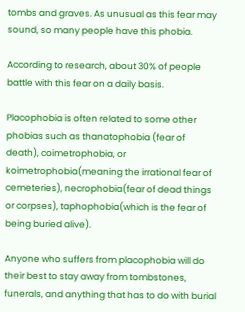tombs and graves. As unusual as this fear may sound, so many people have this phobia.

According to research, about 30% of people battle with this fear on a daily basis.

Placophobia is often related to some other phobias such as thanatophobia (fear of death), coimetrophobia, or koimetrophobia(meaning the irrational fear of cemeteries), necrophobia(fear of dead things or corpses), taphophobia(which is the fear of being buried alive).

Anyone who suffers from placophobia will do their best to stay away from tombstones, funerals, and anything that has to do with burial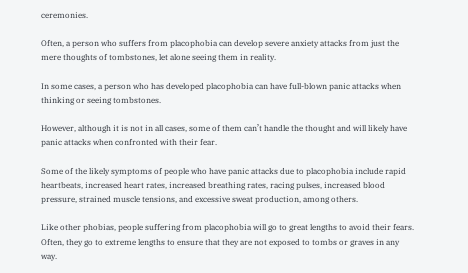ceremonies.

Often, a person who suffers from placophobia can develop severe anxiety attacks from just the mere thoughts of tombstones, let alone seeing them in reality.

In some cases, a person who has developed placophobia can have full-blown panic attacks when thinking or seeing tombstones.

However, although it is not in all cases, some of them can’t handle the thought and will likely have panic attacks when confronted with their fear.

Some of the likely symptoms of people who have panic attacks due to placophobia include rapid heartbeats, increased heart rates, increased breathing rates, racing pulses, increased blood pressure, strained muscle tensions, and excessive sweat production, among others.

Like other phobias, people suffering from placophobia will go to great lengths to avoid their fears. Often, they go to extreme lengths to ensure that they are not exposed to tombs or graves in any way.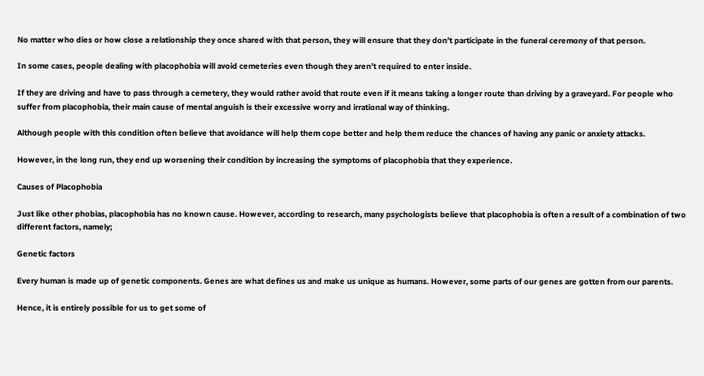No matter who dies or how close a relationship they once shared with that person, they will ensure that they don’t participate in the funeral ceremony of that person.

In some cases, people dealing with placophobia will avoid cemeteries even though they aren’t required to enter inside.

If they are driving and have to pass through a cemetery, they would rather avoid that route even if it means taking a longer route than driving by a graveyard. For people who suffer from placophobia, their main cause of mental anguish is their excessive worry and irrational way of thinking.

Although people with this condition often believe that avoidance will help them cope better and help them reduce the chances of having any panic or anxiety attacks.

However, in the long run, they end up worsening their condition by increasing the symptoms of placophobia that they experience.

Causes of Placophobia

Just like other phobias, placophobia has no known cause. However, according to research, many psychologists believe that placophobia is often a result of a combination of two different factors, namely;

Genetic factors

Every human is made up of genetic components. Genes are what defines us and make us unique as humans. However, some parts of our genes are gotten from our parents.

Hence, it is entirely possible for us to get some of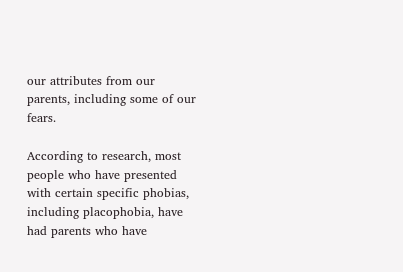our attributes from our parents, including some of our fears.

According to research, most people who have presented with certain specific phobias, including placophobia, have had parents who have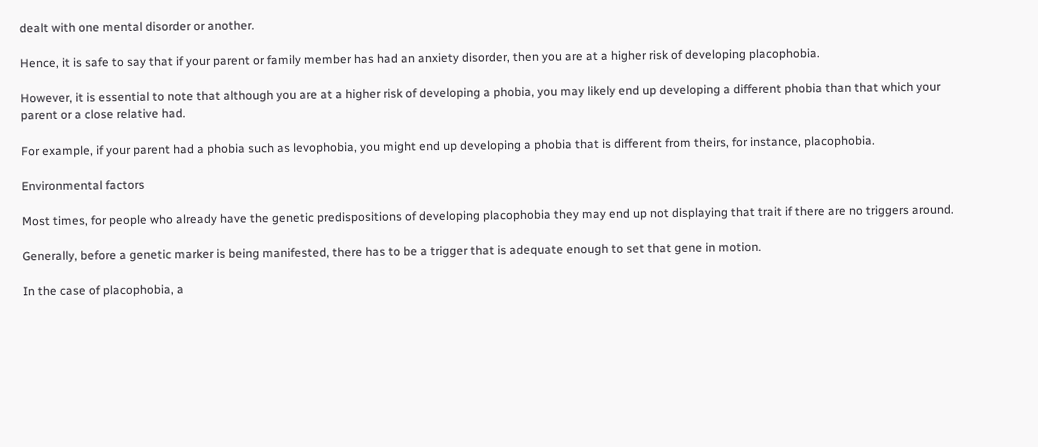dealt with one mental disorder or another.

Hence, it is safe to say that if your parent or family member has had an anxiety disorder, then you are at a higher risk of developing placophobia.

However, it is essential to note that although you are at a higher risk of developing a phobia, you may likely end up developing a different phobia than that which your parent or a close relative had.

For example, if your parent had a phobia such as levophobia, you might end up developing a phobia that is different from theirs, for instance, placophobia.

Environmental factors

Most times, for people who already have the genetic predispositions of developing placophobia they may end up not displaying that trait if there are no triggers around.

Generally, before a genetic marker is being manifested, there has to be a trigger that is adequate enough to set that gene in motion.

In the case of placophobia, a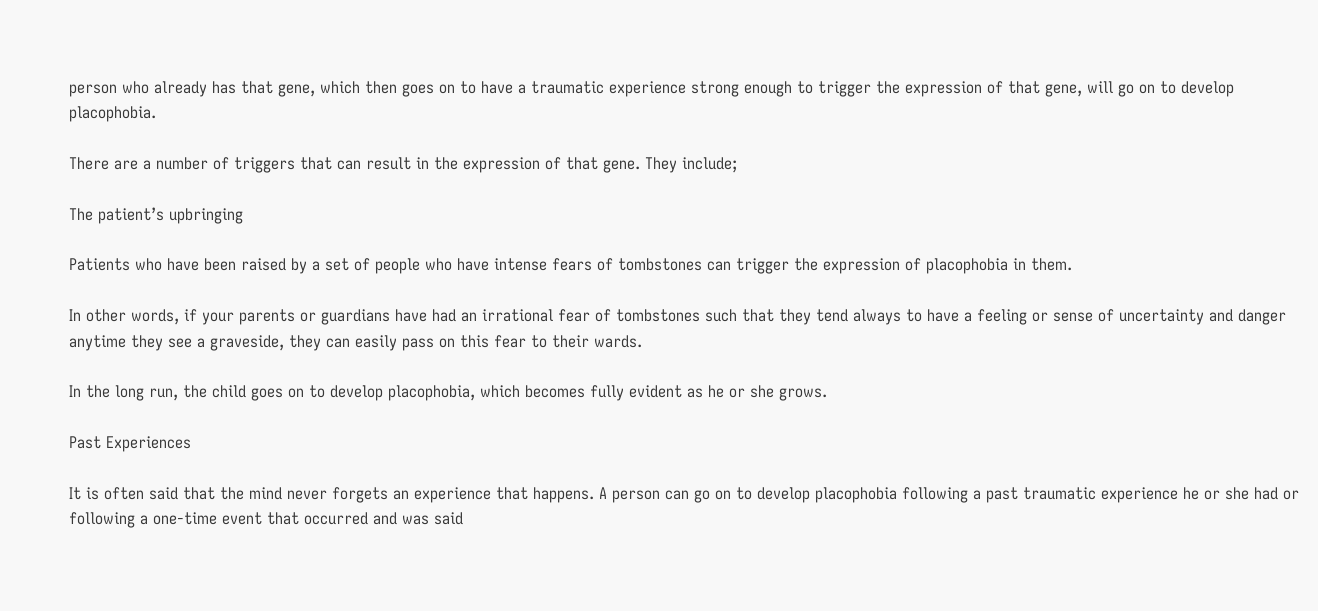person who already has that gene, which then goes on to have a traumatic experience strong enough to trigger the expression of that gene, will go on to develop placophobia.

There are a number of triggers that can result in the expression of that gene. They include;

The patient’s upbringing

Patients who have been raised by a set of people who have intense fears of tombstones can trigger the expression of placophobia in them.

In other words, if your parents or guardians have had an irrational fear of tombstones such that they tend always to have a feeling or sense of uncertainty and danger anytime they see a graveside, they can easily pass on this fear to their wards.

In the long run, the child goes on to develop placophobia, which becomes fully evident as he or she grows.

Past Experiences

It is often said that the mind never forgets an experience that happens. A person can go on to develop placophobia following a past traumatic experience he or she had or following a one-time event that occurred and was said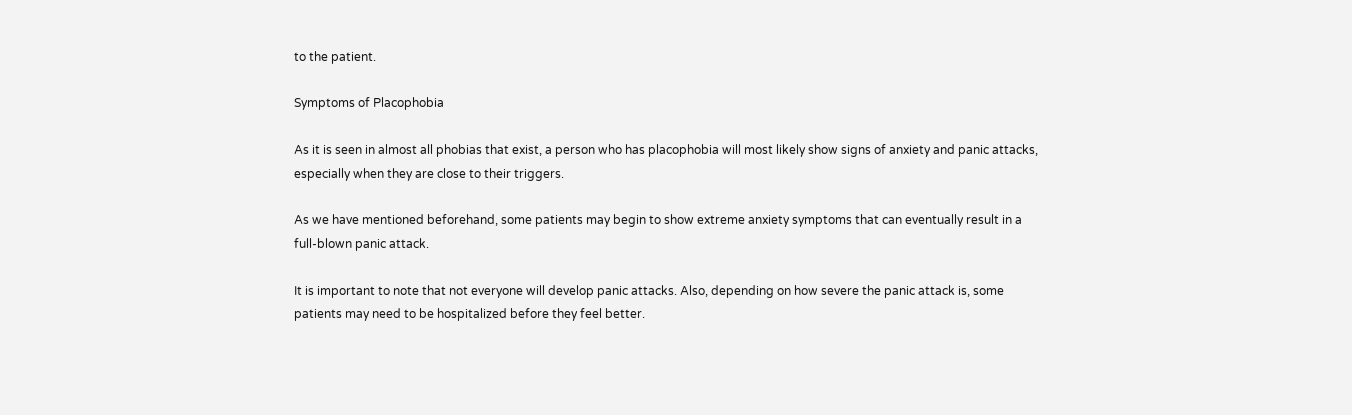to the patient.

Symptoms of Placophobia

As it is seen in almost all phobias that exist, a person who has placophobia will most likely show signs of anxiety and panic attacks, especially when they are close to their triggers.

As we have mentioned beforehand, some patients may begin to show extreme anxiety symptoms that can eventually result in a full-blown panic attack.

It is important to note that not everyone will develop panic attacks. Also, depending on how severe the panic attack is, some patients may need to be hospitalized before they feel better.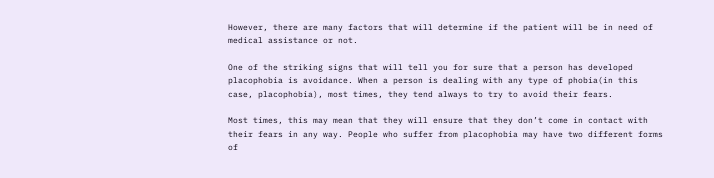However, there are many factors that will determine if the patient will be in need of medical assistance or not.

One of the striking signs that will tell you for sure that a person has developed placophobia is avoidance. When a person is dealing with any type of phobia(in this case, placophobia), most times, they tend always to try to avoid their fears.

Most times, this may mean that they will ensure that they don’t come in contact with their fears in any way. People who suffer from placophobia may have two different forms of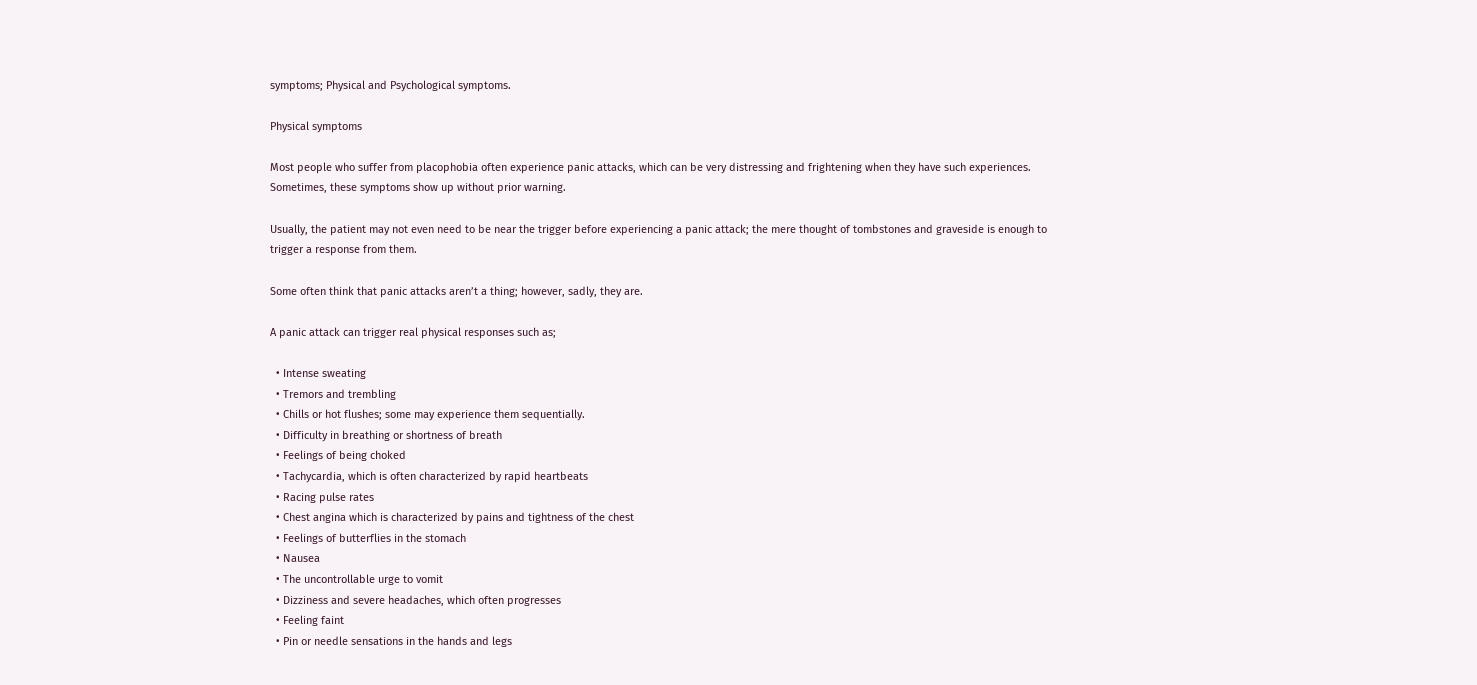symptoms; Physical and Psychological symptoms.

Physical symptoms

Most people who suffer from placophobia often experience panic attacks, which can be very distressing and frightening when they have such experiences. Sometimes, these symptoms show up without prior warning.

Usually, the patient may not even need to be near the trigger before experiencing a panic attack; the mere thought of tombstones and graveside is enough to trigger a response from them.

Some often think that panic attacks aren’t a thing; however, sadly, they are.

A panic attack can trigger real physical responses such as;

  • Intense sweating
  • Tremors and trembling
  • Chills or hot flushes; some may experience them sequentially.
  • Difficulty in breathing or shortness of breath
  • Feelings of being choked
  • Tachycardia, which is often characterized by rapid heartbeats
  • Racing pulse rates
  • Chest angina which is characterized by pains and tightness of the chest
  • Feelings of butterflies in the stomach
  • Nausea
  • The uncontrollable urge to vomit
  • Dizziness and severe headaches, which often progresses
  • Feeling faint
  • Pin or needle sensations in the hands and legs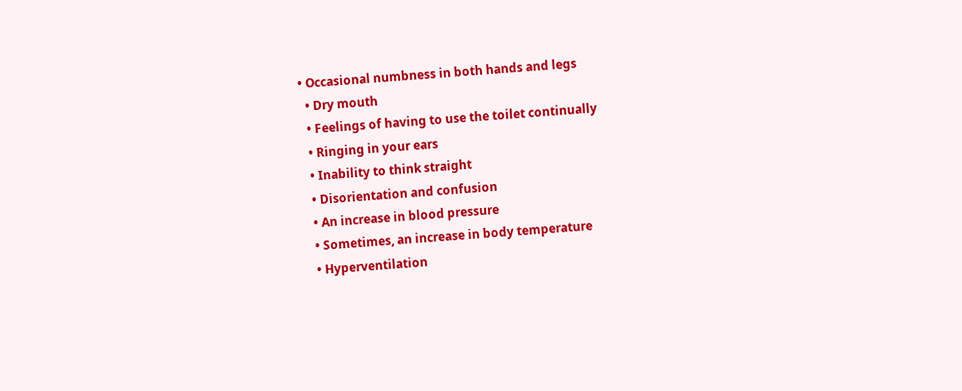• Occasional numbness in both hands and legs
  • Dry mouth
  • Feelings of having to use the toilet continually
  • Ringing in your ears
  • Inability to think straight
  • Disorientation and confusion
  • An increase in blood pressure
  • Sometimes, an increase in body temperature
  • Hyperventilation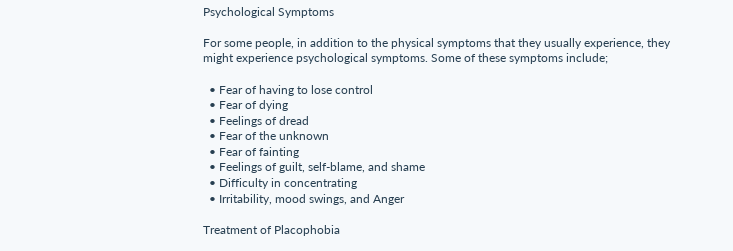Psychological Symptoms

For some people, in addition to the physical symptoms that they usually experience, they might experience psychological symptoms. Some of these symptoms include;

  • Fear of having to lose control
  • Fear of dying
  • Feelings of dread
  • Fear of the unknown
  • Fear of fainting
  • Feelings of guilt, self-blame, and shame
  • Difficulty in concentrating
  • Irritability, mood swings, and Anger

Treatment of Placophobia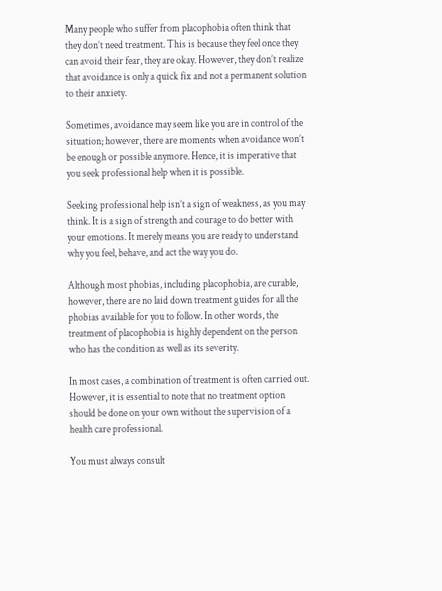Many people who suffer from placophobia often think that they don’t need treatment. This is because they feel once they can avoid their fear, they are okay. However, they don’t realize that avoidance is only a quick fix and not a permanent solution to their anxiety.

Sometimes, avoidance may seem like you are in control of the situation; however, there are moments when avoidance won’t be enough or possible anymore. Hence, it is imperative that you seek professional help when it is possible.

Seeking professional help isn’t a sign of weakness, as you may think. It is a sign of strength and courage to do better with your emotions. It merely means you are ready to understand why you feel, behave, and act the way you do.

Although most phobias, including placophobia, are curable, however, there are no laid down treatment guides for all the phobias available for you to follow. In other words, the treatment of placophobia is highly dependent on the person who has the condition as well as its severity.

In most cases, a combination of treatment is often carried out. However, it is essential to note that no treatment option should be done on your own without the supervision of a health care professional.

You must always consult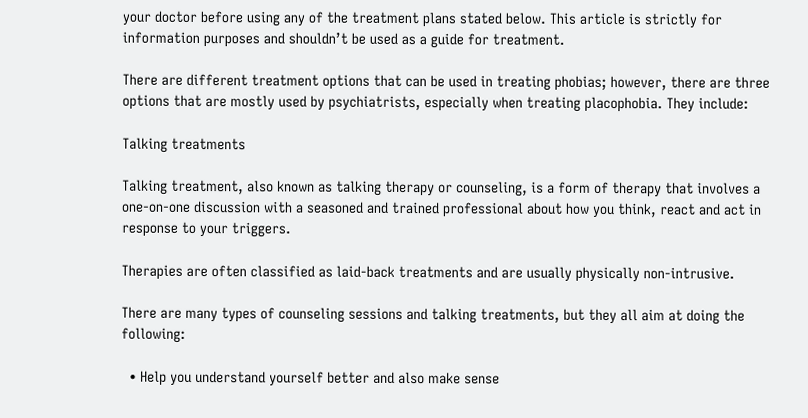your doctor before using any of the treatment plans stated below. This article is strictly for information purposes and shouldn’t be used as a guide for treatment.

There are different treatment options that can be used in treating phobias; however, there are three options that are mostly used by psychiatrists, especially when treating placophobia. They include:

Talking treatments

Talking treatment, also known as talking therapy or counseling, is a form of therapy that involves a one-on-one discussion with a seasoned and trained professional about how you think, react and act in response to your triggers.

Therapies are often classified as laid-back treatments and are usually physically non-intrusive.

There are many types of counseling sessions and talking treatments, but they all aim at doing the following:

  • Help you understand yourself better and also make sense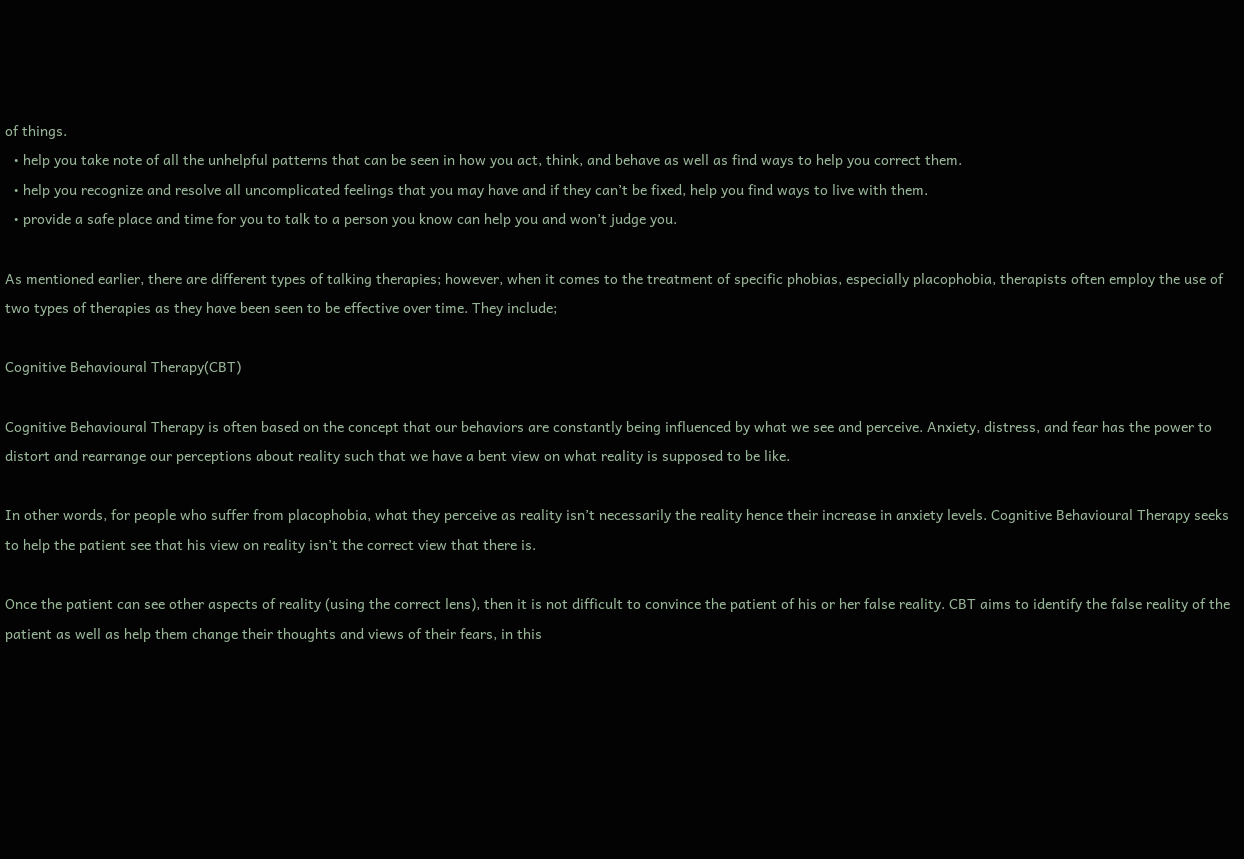of things.
  • help you take note of all the unhelpful patterns that can be seen in how you act, think, and behave as well as find ways to help you correct them.
  • help you recognize and resolve all uncomplicated feelings that you may have and if they can’t be fixed, help you find ways to live with them.
  • provide a safe place and time for you to talk to a person you know can help you and won’t judge you.

As mentioned earlier, there are different types of talking therapies; however, when it comes to the treatment of specific phobias, especially placophobia, therapists often employ the use of two types of therapies as they have been seen to be effective over time. They include;

Cognitive Behavioural Therapy(CBT)

Cognitive Behavioural Therapy is often based on the concept that our behaviors are constantly being influenced by what we see and perceive. Anxiety, distress, and fear has the power to distort and rearrange our perceptions about reality such that we have a bent view on what reality is supposed to be like.

In other words, for people who suffer from placophobia, what they perceive as reality isn’t necessarily the reality hence their increase in anxiety levels. Cognitive Behavioural Therapy seeks to help the patient see that his view on reality isn’t the correct view that there is.

Once the patient can see other aspects of reality (using the correct lens), then it is not difficult to convince the patient of his or her false reality. CBT aims to identify the false reality of the patient as well as help them change their thoughts and views of their fears, in this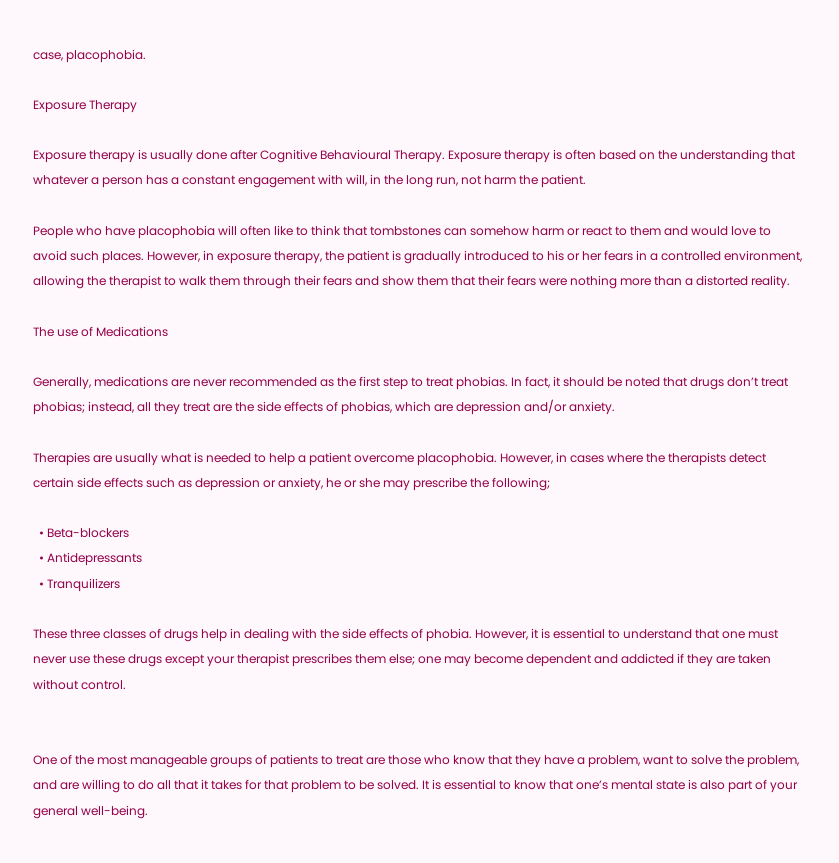case, placophobia.

Exposure Therapy

Exposure therapy is usually done after Cognitive Behavioural Therapy. Exposure therapy is often based on the understanding that whatever a person has a constant engagement with will, in the long run, not harm the patient.

People who have placophobia will often like to think that tombstones can somehow harm or react to them and would love to avoid such places. However, in exposure therapy, the patient is gradually introduced to his or her fears in a controlled environment, allowing the therapist to walk them through their fears and show them that their fears were nothing more than a distorted reality.

The use of Medications

Generally, medications are never recommended as the first step to treat phobias. In fact, it should be noted that drugs don’t treat phobias; instead, all they treat are the side effects of phobias, which are depression and/or anxiety.

Therapies are usually what is needed to help a patient overcome placophobia. However, in cases where the therapists detect certain side effects such as depression or anxiety, he or she may prescribe the following;

  • Beta-blockers
  • Antidepressants
  • Tranquilizers

These three classes of drugs help in dealing with the side effects of phobia. However, it is essential to understand that one must never use these drugs except your therapist prescribes them else; one may become dependent and addicted if they are taken without control.


One of the most manageable groups of patients to treat are those who know that they have a problem, want to solve the problem, and are willing to do all that it takes for that problem to be solved. It is essential to know that one’s mental state is also part of your general well-being.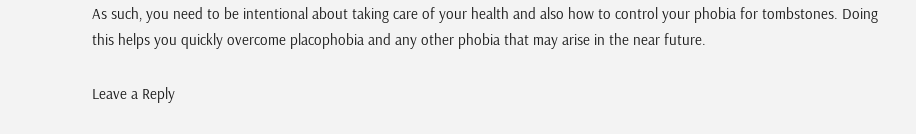As such, you need to be intentional about taking care of your health and also how to control your phobia for tombstones. Doing this helps you quickly overcome placophobia and any other phobia that may arise in the near future.

Leave a Reply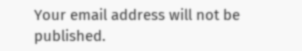Your email address will not be published.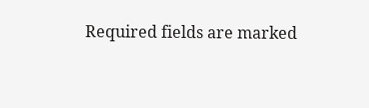Required fields are marked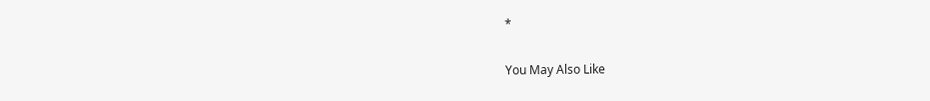*

You May Also Like